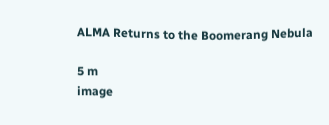ALMA Returns to the Boomerang Nebula

5 m
image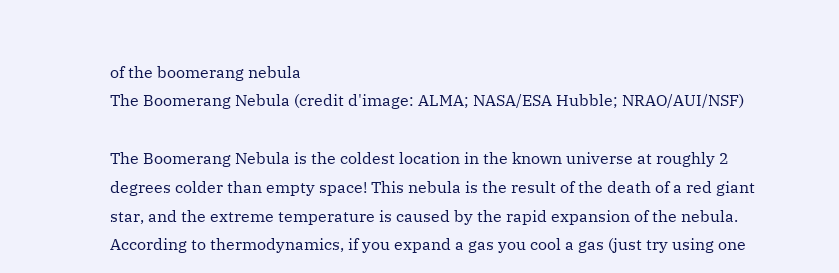of the boomerang nebula
The Boomerang Nebula (credit d'image: ALMA; NASA/ESA Hubble; NRAO/AUI/NSF)

The Boomerang Nebula is the coldest location in the known universe at roughly 2 degrees colder than empty space! This nebula is the result of the death of a red giant star, and the extreme temperature is caused by the rapid expansion of the nebula. According to thermodynamics, if you expand a gas you cool a gas (just try using one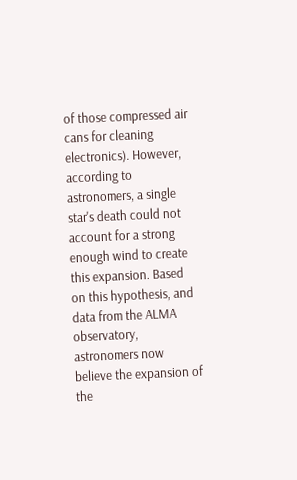of those compressed air cans for cleaning electronics). However, according to astronomers, a single star's death could not account for a strong enough wind to create this expansion. Based on this hypothesis, and data from the ALMA observatory, astronomers now believe the expansion of the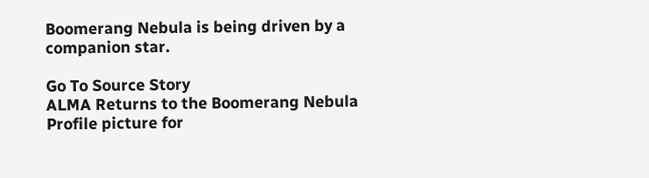Boomerang Nebula is being driven by a companion star.

Go To Source Story
ALMA Returns to the Boomerang Nebula
Profile picture for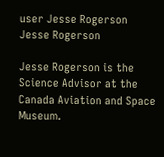user Jesse Rogerson
Jesse Rogerson

Jesse Rogerson is the Science Advisor at the Canada Aviation and Space Museum.